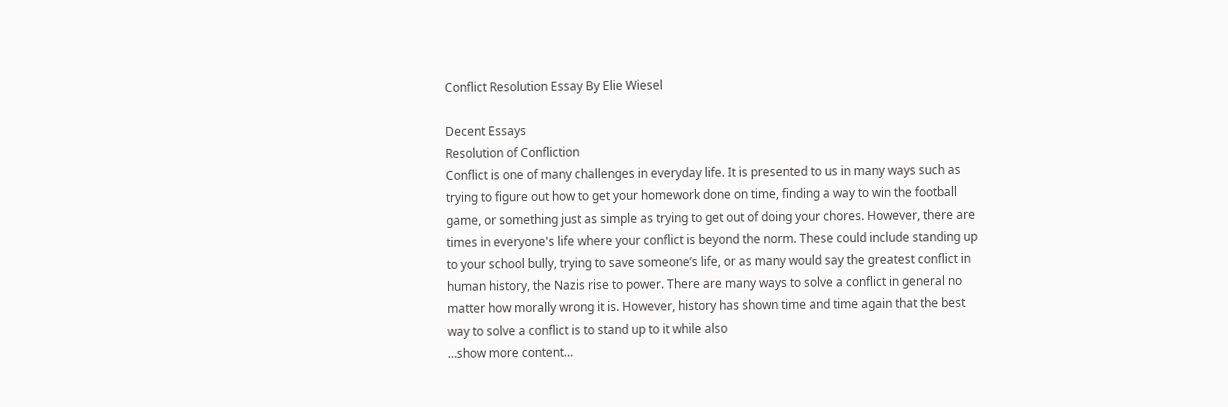Conflict Resolution Essay By Elie Wiesel

Decent Essays
Resolution of Confliction
Conflict is one of many challenges in everyday life. It is presented to us in many ways such as trying to figure out how to get your homework done on time, finding a way to win the football game, or something just as simple as trying to get out of doing your chores. However, there are times in everyone's life where your conflict is beyond the norm. These could include standing up to your school bully, trying to save someone’s life, or as many would say the greatest conflict in human history, the Nazis rise to power. There are many ways to solve a conflict in general no matter how morally wrong it is. However, history has shown time and time again that the best way to solve a conflict is to stand up to it while also
…show more content…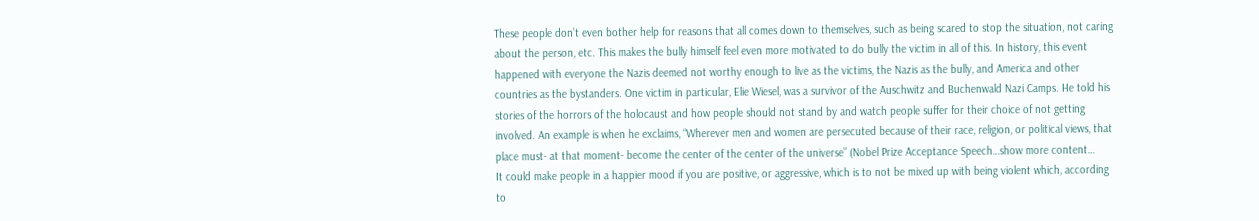These people don’t even bother help for reasons that all comes down to themselves, such as being scared to stop the situation, not caring about the person, etc. This makes the bully himself feel even more motivated to do bully the victim in all of this. In history, this event happened with everyone the Nazis deemed not worthy enough to live as the victims, the Nazis as the bully, and America and other countries as the bystanders. One victim in particular, Elie Wiesel, was a survivor of the Auschwitz and Buchenwald Nazi Camps. He told his stories of the horrors of the holocaust and how people should not stand by and watch people suffer for their choice of not getting involved. An example is when he exclaims, “Wherever men and women are persecuted because of their race, religion, or political views, that place must- at that moment- become the center of the center of the universe” (Nobel Prize Acceptance Speech…show more content…
It could make people in a happier mood if you are positive, or aggressive, which is to not be mixed up with being violent which, according to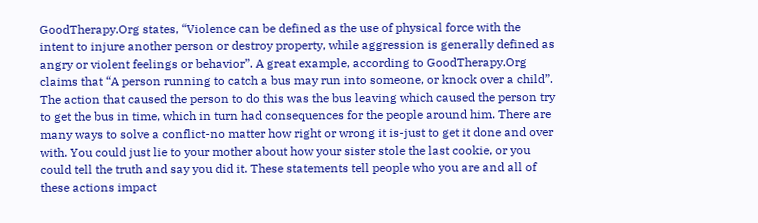GoodTherapy.Org states, “Violence can be defined as the use of physical force with the intent to injure another person or destroy property, while aggression is generally defined as angry or violent feelings or behavior”. A great example, according to GoodTherapy.Org claims that “A person running to catch a bus may run into someone, or knock over a child”. The action that caused the person to do this was the bus leaving which caused the person try to get the bus in time, which in turn had consequences for the people around him. There are many ways to solve a conflict-no matter how right or wrong it is-just to get it done and over with. You could just lie to your mother about how your sister stole the last cookie, or you could tell the truth and say you did it. These statements tell people who you are and all of these actions impact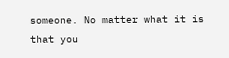someone. No matter what it is that you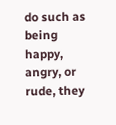do such as being happy, angry, or rude, they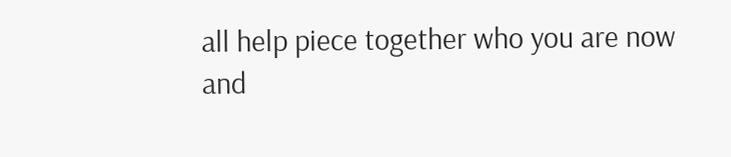all help piece together who you are now and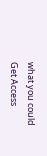what you could
Get Access